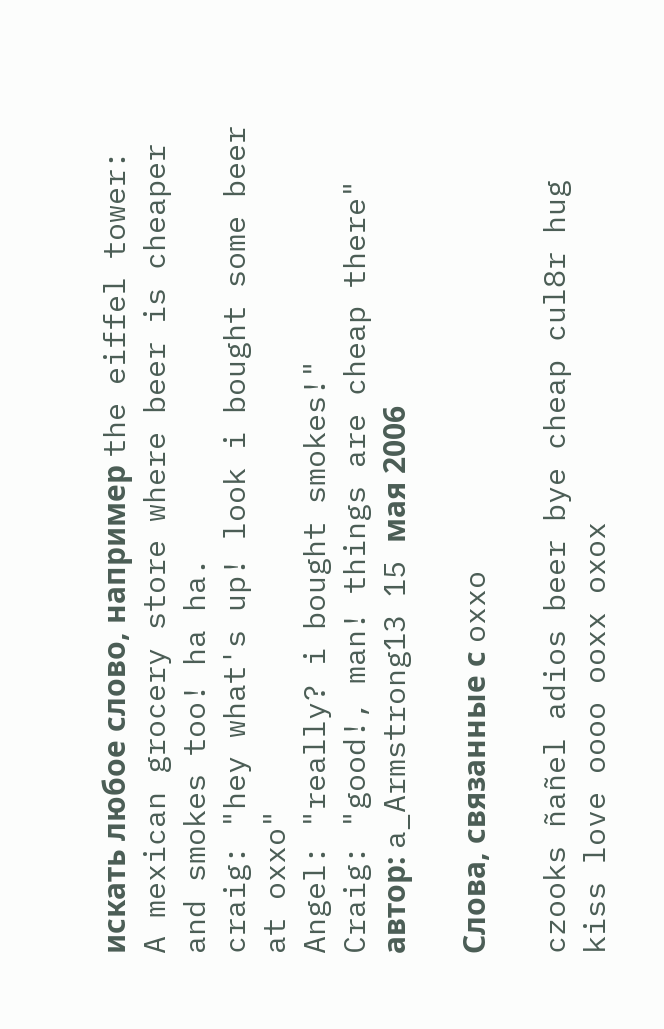искать любое слово, например the eiffel tower:
A mexican grocery store where beer is cheaper and smokes too! ha ha.
craig: "hey what's up! look i bought some beer at oxxo"
Angel: "really? i bought smokes!"
Craig: "good!, man! things are cheap there"
автор: a_Armstrong13 15 мая 2006

Слова, связанные с oxxo

czooks ñañel adios beer bye cheap cul8r hug kiss love oooo ooxx oxox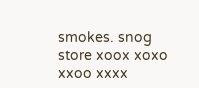smokes. snog store xoox xoxo xxoo xxxx